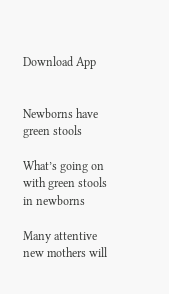Download App


Newborns have green stools

What’s going on with green stools in newborns

Many attentive new mothers will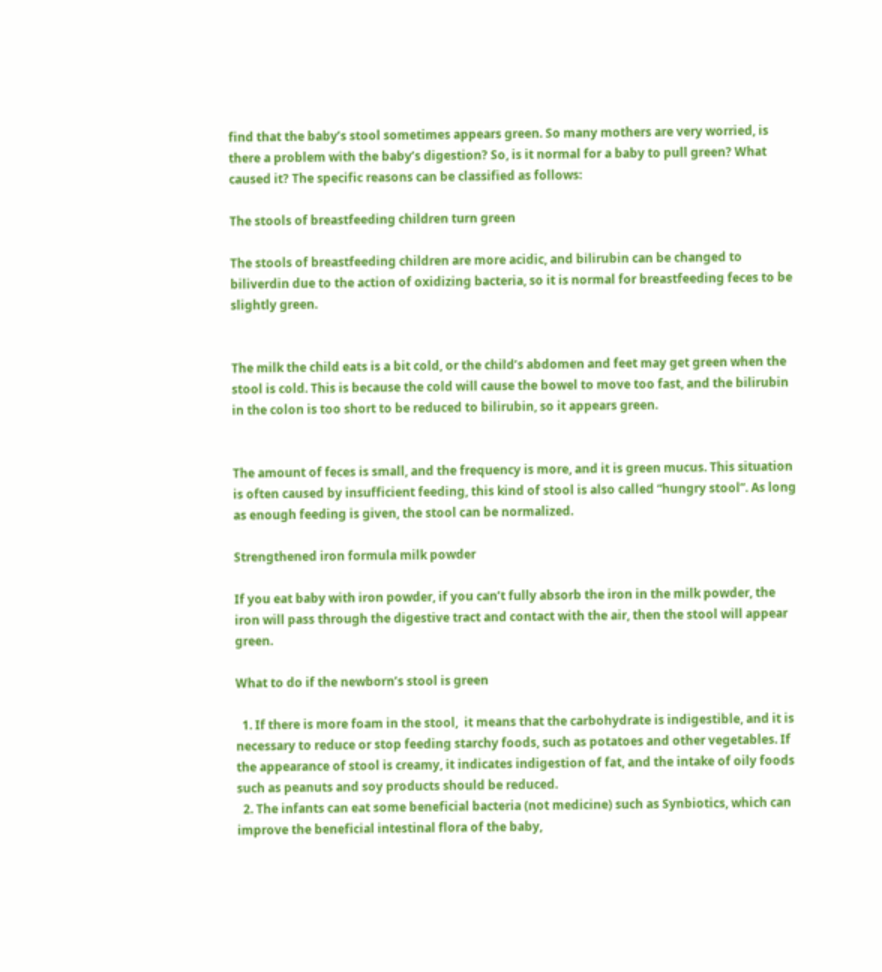find that the baby’s stool sometimes appears green. So many mothers are very worried, is there a problem with the baby’s digestion? So, is it normal for a baby to pull green? What caused it? The specific reasons can be classified as follows:

The stools of breastfeeding children turn green

The stools of breastfeeding children are more acidic, and bilirubin can be changed to biliverdin due to the action of oxidizing bacteria, so it is normal for breastfeeding feces to be slightly green.


The milk the child eats is a bit cold, or the child’s abdomen and feet may get green when the stool is cold. This is because the cold will cause the bowel to move too fast, and the bilirubin in the colon is too short to be reduced to bilirubin, so it appears green.


The amount of feces is small, and the frequency is more, and it is green mucus. This situation is often caused by insufficient feeding, this kind of stool is also called “hungry stool”. As long as enough feeding is given, the stool can be normalized.

Strengthened iron formula milk powder

If you eat baby with iron powder, if you can’t fully absorb the iron in the milk powder, the iron will pass through the digestive tract and contact with the air, then the stool will appear green.

What to do if the newborn’s stool is green

  1. If there is more foam in the stool,  it means that the carbohydrate is indigestible, and it is necessary to reduce or stop feeding starchy foods, such as potatoes and other vegetables. If the appearance of stool is creamy, it indicates indigestion of fat, and the intake of oily foods such as peanuts and soy products should be reduced.
  2. The infants can eat some beneficial bacteria (not medicine) such as Synbiotics, which can improve the beneficial intestinal flora of the baby,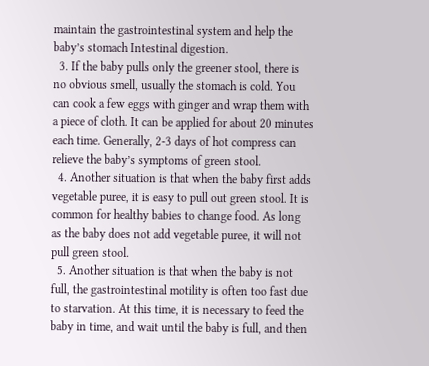maintain the gastrointestinal system and help the baby’s stomach Intestinal digestion.
  3. If the baby pulls only the greener stool, there is no obvious smell, usually the stomach is cold. You can cook a few eggs with ginger and wrap them with a piece of cloth. It can be applied for about 20 minutes each time. Generally, 2-3 days of hot compress can relieve the baby’s symptoms of green stool.
  4. Another situation is that when the baby first adds vegetable puree, it is easy to pull out green stool. It is common for healthy babies to change food. As long as the baby does not add vegetable puree, it will not pull green stool.
  5. Another situation is that when the baby is not full, the gastrointestinal motility is often too fast due to starvation. At this time, it is necessary to feed the baby in time, and wait until the baby is full, and then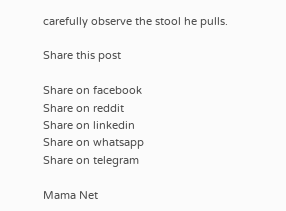carefully observe the stool he pulls.

Share this post

Share on facebook
Share on reddit
Share on linkedin
Share on whatsapp
Share on telegram

Mama Net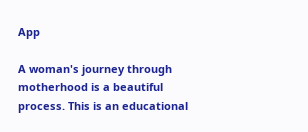App

A woman's journey through motherhood is a beautiful process. This is an educational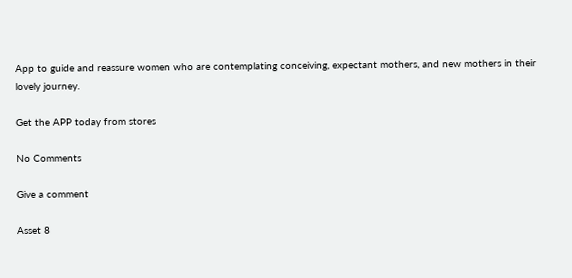App to guide and reassure women who are contemplating conceiving, expectant mothers, and new mothers in their lovely journey.

Get the APP today from stores

No Comments

Give a comment

Asset 8